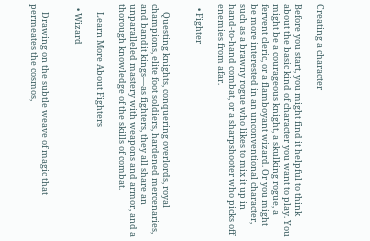Creating a character

Before you start, you might find it helpful to think about the basic kind of character you want to play. You might be a courageous knight, a skulking rogue, a fervent cleric, or a flamboyant wizard. Or you might be more interested in an unconventional character, such as a brawny rogue who likes to mix it up in hand-to‐hand combat, or a sharpshooter who picks off enemies from afar.

  • Fighter


    Questing knights, conquering overlords, royal champions, elite foot soldiers, hardened mercenaries, and bandit kings—as fighters, they all share an unparalleled mastery with weapons and armor, and a thorough knowledge of the skills of combat.

    Learn More About Fighters

  • Wizard


    Drawing on the subtle weave of magic that permeates the cosmos,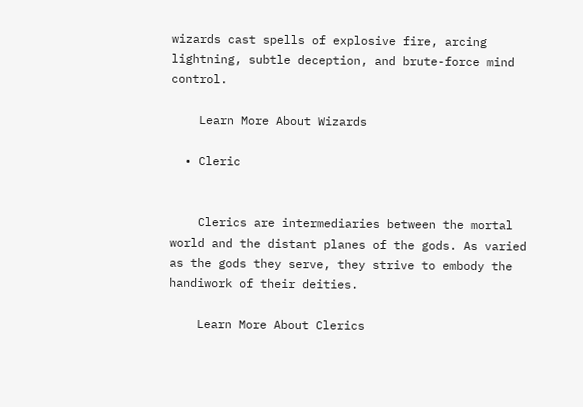wizards cast spells of explosive fire, arcing lightning, subtle deception, and brute-force mind control.

    Learn More About Wizards

  • Cleric


    Clerics are intermediaries between the mortal world and the distant planes of the gods. As varied as the gods they serve, they strive to embody the handiwork of their deities.

    Learn More About Clerics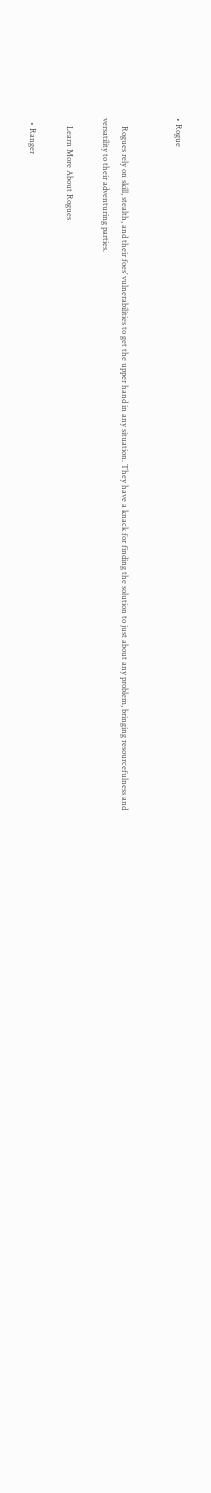• Rogue


    Rogues rely on skill, stealth, and their foes’ vulnerabilities to get the upper hand in any situation. They have a knack for finding the solution to just about any problem, bringing resourcefulness and versatility to their adventuring parties.

    Learn More About Rogues

  • Ranger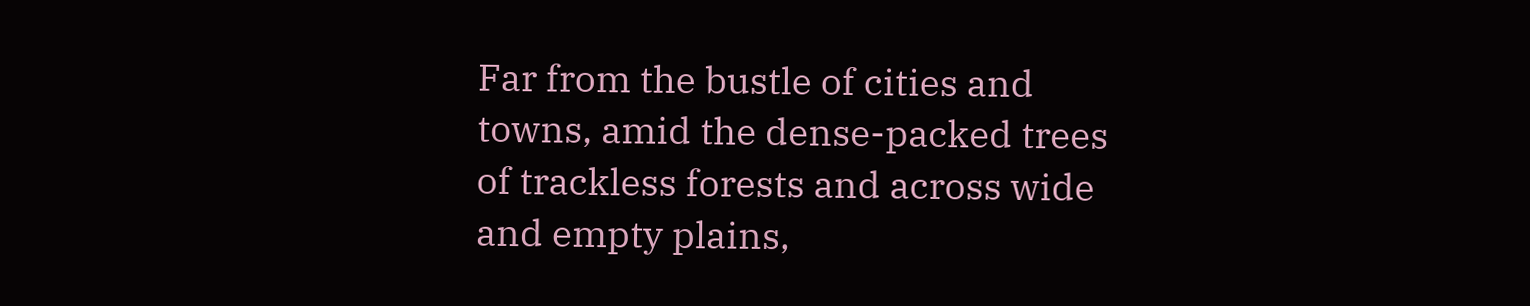Far from the bustle of cities and towns, amid the dense-packed trees of trackless forests and across wide and empty plains,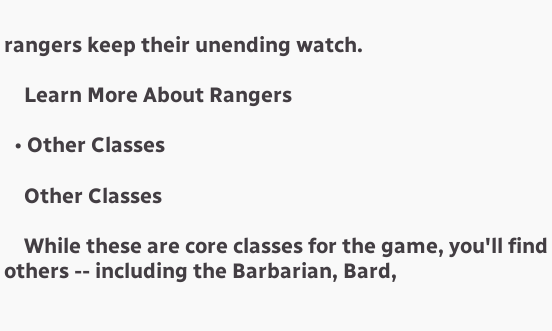rangers keep their unending watch.

    Learn More About Rangers

  • Other Classes

    Other Classes

    While these are core classes for the game, you'll find others -- including the Barbarian, Bard,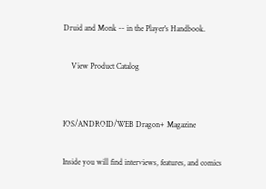Druid and Monk -- in the Player's Handbook.

    View Product Catalog


IOS/ANDROID/WEB Dragon+ Magazine

Inside you will find interviews, features, and comics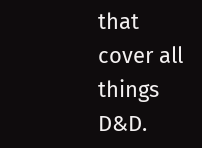that cover all things D&D.